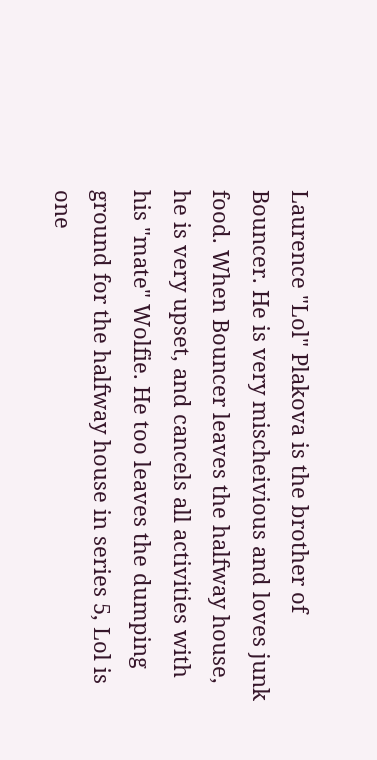Laurence "Lol" Plakova is the brother of Bouncer. He is very mischeivious and loves junk food. When Bouncer leaves the halfway house, he is very upset, and cancels all activities with his "mate" Wolfie. He too leaves the dumping ground for the halfway house in series 5, Lol is one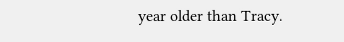year older than Tracy.